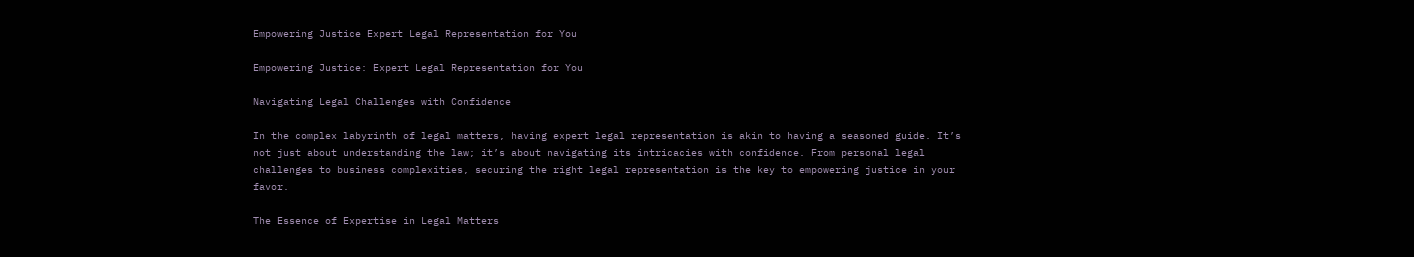Empowering Justice Expert Legal Representation for You

Empowering Justice: Expert Legal Representation for You

Navigating Legal Challenges with Confidence

In the complex labyrinth of legal matters, having expert legal representation is akin to having a seasoned guide. It’s not just about understanding the law; it’s about navigating its intricacies with confidence. From personal legal challenges to business complexities, securing the right legal representation is the key to empowering justice in your favor.

The Essence of Expertise in Legal Matters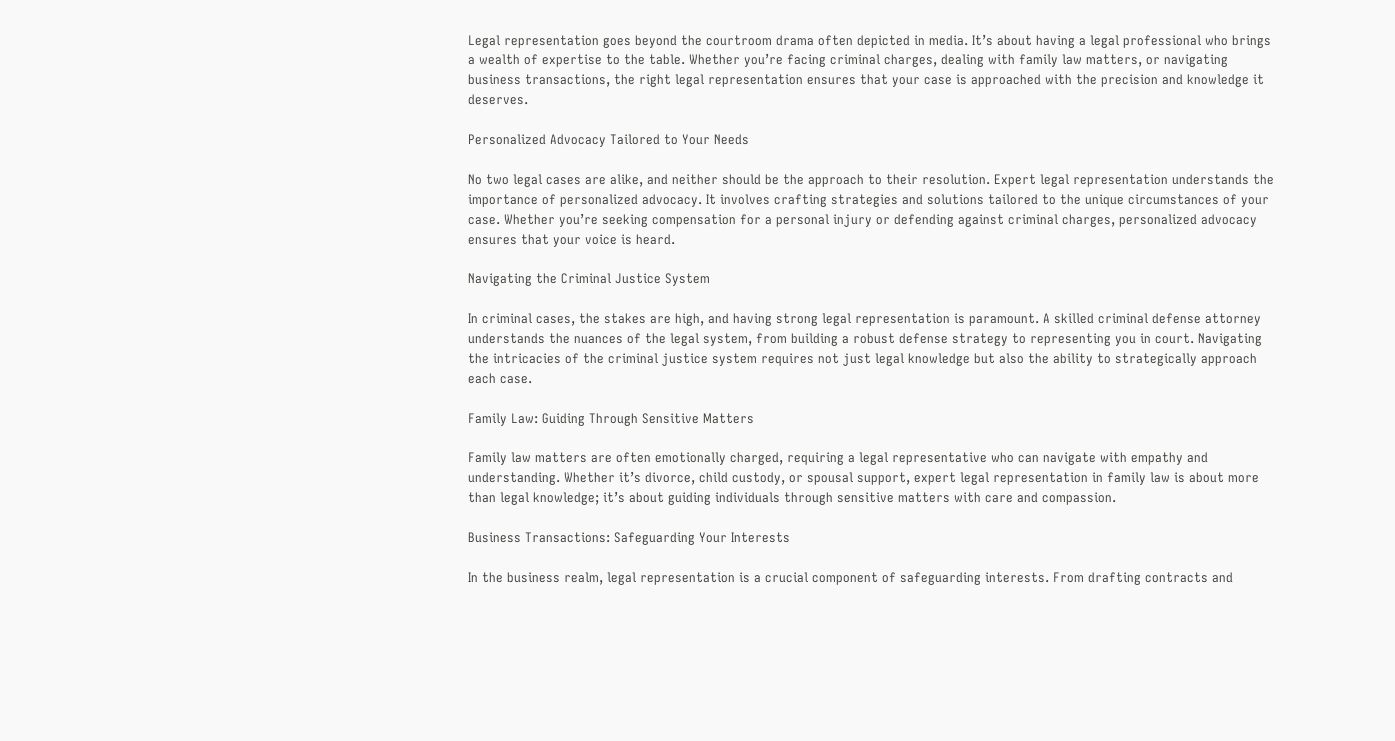Legal representation goes beyond the courtroom drama often depicted in media. It’s about having a legal professional who brings a wealth of expertise to the table. Whether you’re facing criminal charges, dealing with family law matters, or navigating business transactions, the right legal representation ensures that your case is approached with the precision and knowledge it deserves.

Personalized Advocacy Tailored to Your Needs

No two legal cases are alike, and neither should be the approach to their resolution. Expert legal representation understands the importance of personalized advocacy. It involves crafting strategies and solutions tailored to the unique circumstances of your case. Whether you’re seeking compensation for a personal injury or defending against criminal charges, personalized advocacy ensures that your voice is heard.

Navigating the Criminal Justice System

In criminal cases, the stakes are high, and having strong legal representation is paramount. A skilled criminal defense attorney understands the nuances of the legal system, from building a robust defense strategy to representing you in court. Navigating the intricacies of the criminal justice system requires not just legal knowledge but also the ability to strategically approach each case.

Family Law: Guiding Through Sensitive Matters

Family law matters are often emotionally charged, requiring a legal representative who can navigate with empathy and understanding. Whether it’s divorce, child custody, or spousal support, expert legal representation in family law is about more than legal knowledge; it’s about guiding individuals through sensitive matters with care and compassion.

Business Transactions: Safeguarding Your Interests

In the business realm, legal representation is a crucial component of safeguarding interests. From drafting contracts and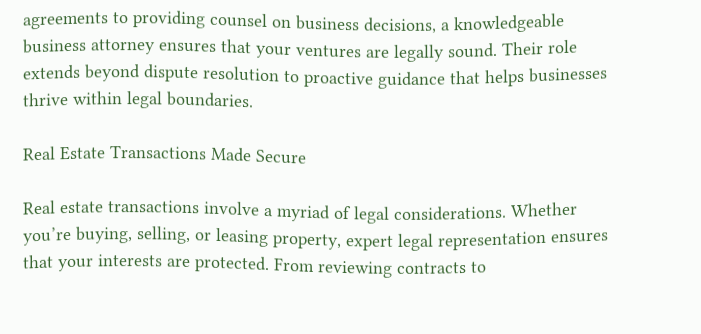agreements to providing counsel on business decisions, a knowledgeable business attorney ensures that your ventures are legally sound. Their role extends beyond dispute resolution to proactive guidance that helps businesses thrive within legal boundaries.

Real Estate Transactions Made Secure

Real estate transactions involve a myriad of legal considerations. Whether you’re buying, selling, or leasing property, expert legal representation ensures that your interests are protected. From reviewing contracts to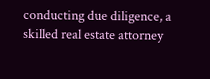conducting due diligence, a skilled real estate attorney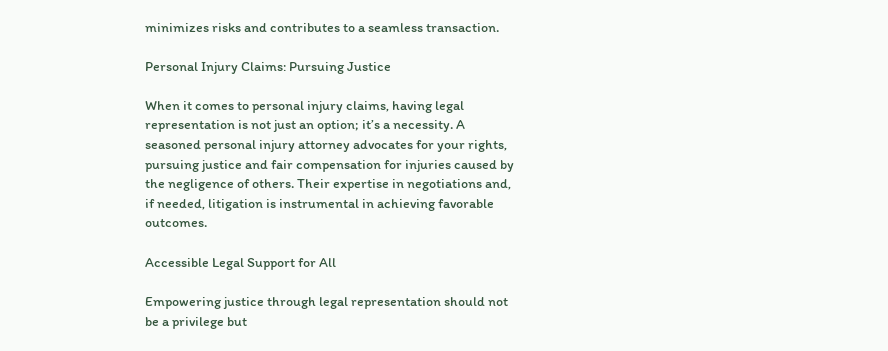minimizes risks and contributes to a seamless transaction.

Personal Injury Claims: Pursuing Justice

When it comes to personal injury claims, having legal representation is not just an option; it’s a necessity. A seasoned personal injury attorney advocates for your rights, pursuing justice and fair compensation for injuries caused by the negligence of others. Their expertise in negotiations and, if needed, litigation is instrumental in achieving favorable outcomes.

Accessible Legal Support for All

Empowering justice through legal representation should not be a privilege but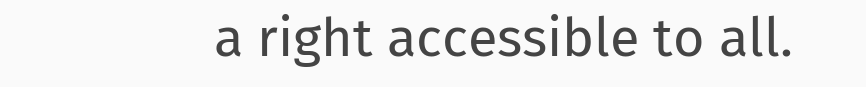a right accessible to all.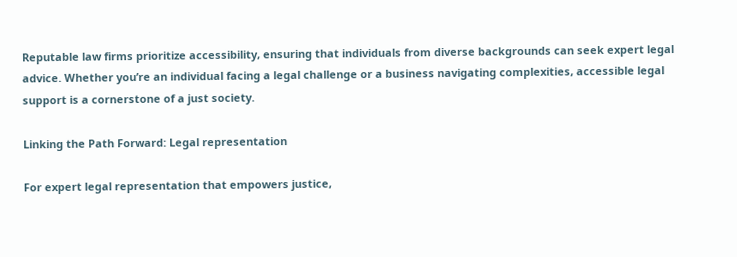Reputable law firms prioritize accessibility, ensuring that individuals from diverse backgrounds can seek expert legal advice. Whether you’re an individual facing a legal challenge or a business navigating complexities, accessible legal support is a cornerstone of a just society.

Linking the Path Forward: Legal representation

For expert legal representation that empowers justice,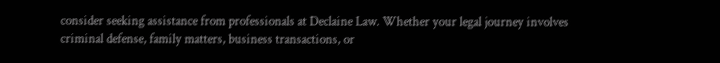consider seeking assistance from professionals at Declaine Law. Whether your legal journey involves criminal defense, family matters, business transactions, or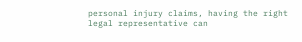personal injury claims, having the right legal representative can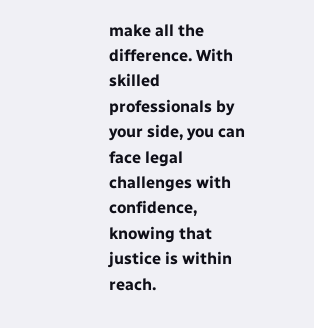make all the difference. With skilled professionals by your side, you can face legal challenges with confidence, knowing that justice is within reach.